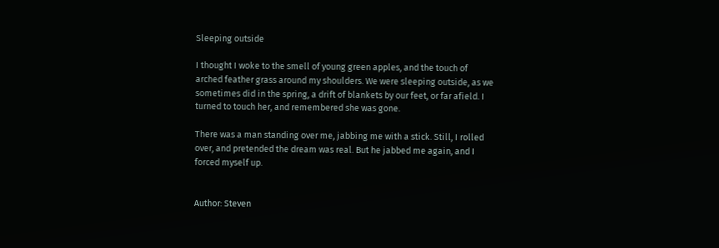Sleeping outside

I thought I woke to the smell of young green apples, and the touch of arched feather grass around my shoulders. We were sleeping outside, as we sometimes did in the spring, a drift of blankets by our feet, or far afield. I turned to touch her, and remembered she was gone.

There was a man standing over me, jabbing me with a stick. Still, I rolled over, and pretended the dream was real. But he jabbed me again, and I forced myself up.


Author: Steven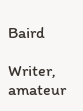Baird

Writer, amateur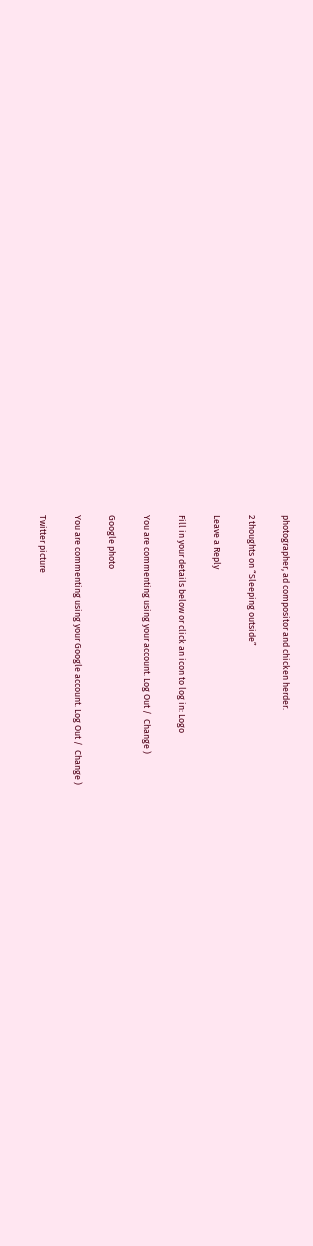photographer, ad compositor and chicken herder.

2 thoughts on “Sleeping outside”

Leave a Reply

Fill in your details below or click an icon to log in: Logo

You are commenting using your account. Log Out /  Change )

Google photo

You are commenting using your Google account. Log Out /  Change )

Twitter picture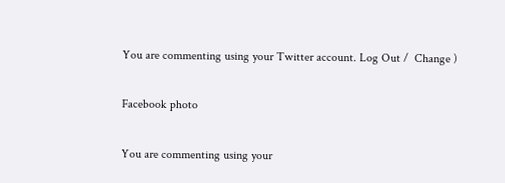You are commenting using your Twitter account. Log Out /  Change )

Facebook photo

You are commenting using your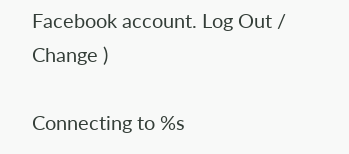Facebook account. Log Out /  Change )

Connecting to %s